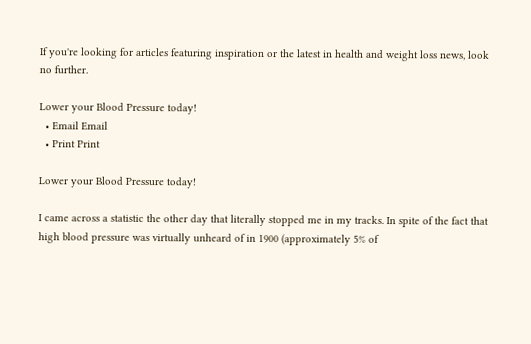If you're looking for articles featuring inspiration or the latest in health and weight loss news, look no further.

Lower your Blood Pressure today!
  • Email Email
  • Print Print

Lower your Blood Pressure today!

I came across a statistic the other day that literally stopped me in my tracks. In spite of the fact that high blood pressure was virtually unheard of in 1900 (approximately 5% of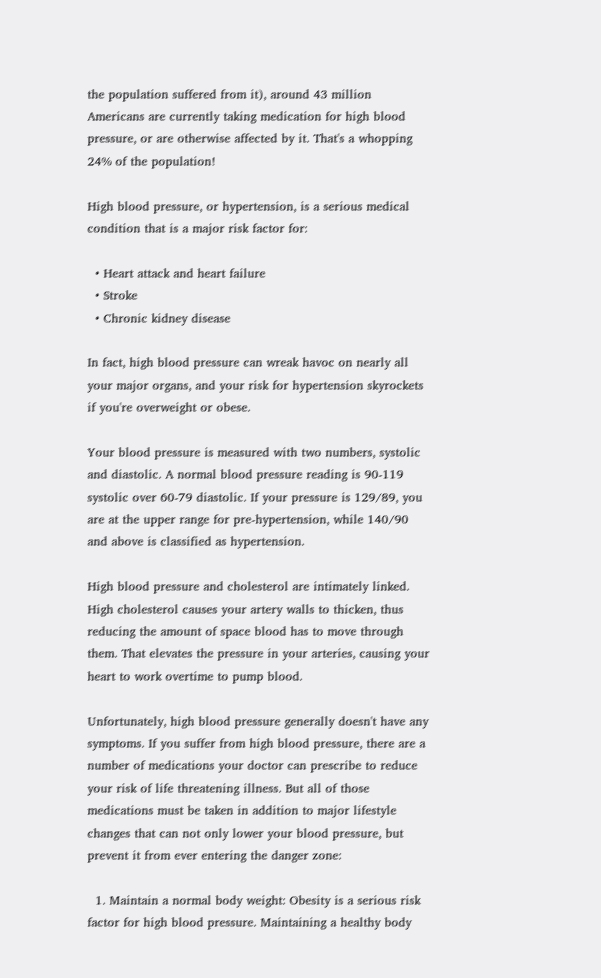the population suffered from it), around 43 million Americans are currently taking medication for high blood pressure, or are otherwise affected by it. That's a whopping 24% of the population!

High blood pressure, or hypertension, is a serious medical condition that is a major risk factor for:

  • Heart attack and heart failure
  • Stroke
  • Chronic kidney disease

In fact, high blood pressure can wreak havoc on nearly all your major organs, and your risk for hypertension skyrockets if you're overweight or obese.

Your blood pressure is measured with two numbers, systolic and diastolic. A normal blood pressure reading is 90-119 systolic over 60-79 diastolic. If your pressure is 129/89, you are at the upper range for pre-hypertension, while 140/90 and above is classified as hypertension.

High blood pressure and cholesterol are intimately linked. High cholesterol causes your artery walls to thicken, thus reducing the amount of space blood has to move through them. That elevates the pressure in your arteries, causing your heart to work overtime to pump blood.

Unfortunately, high blood pressure generally doesn't have any symptoms. If you suffer from high blood pressure, there are a number of medications your doctor can prescribe to reduce your risk of life threatening illness. But all of those medications must be taken in addition to major lifestyle changes that can not only lower your blood pressure, but prevent it from ever entering the danger zone:

  1. Maintain a normal body weight: Obesity is a serious risk factor for high blood pressure. Maintaining a healthy body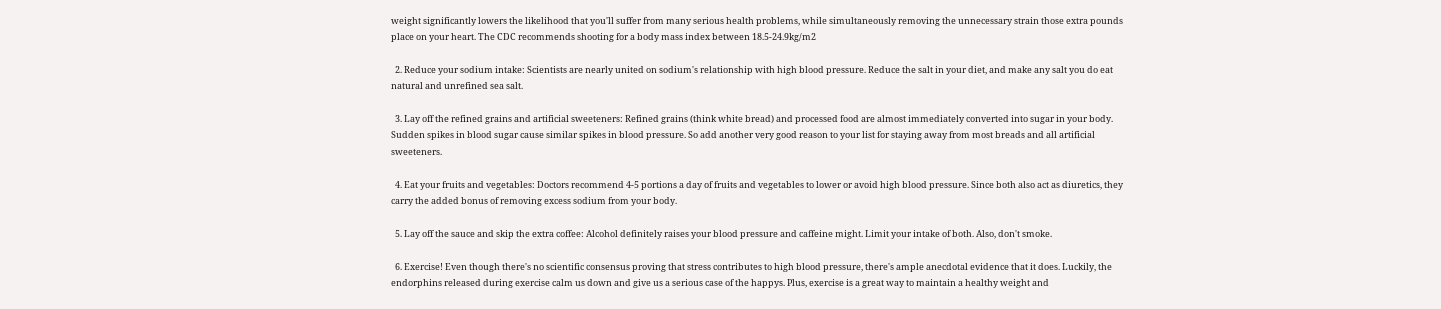weight significantly lowers the likelihood that you'll suffer from many serious health problems, while simultaneously removing the unnecessary strain those extra pounds place on your heart. The CDC recommends shooting for a body mass index between 18.5-24.9kg/m2

  2. Reduce your sodium intake: Scientists are nearly united on sodium's relationship with high blood pressure. Reduce the salt in your diet, and make any salt you do eat natural and unrefined sea salt.

  3. Lay off the refined grains and artificial sweeteners: Refined grains (think white bread) and processed food are almost immediately converted into sugar in your body. Sudden spikes in blood sugar cause similar spikes in blood pressure. So add another very good reason to your list for staying away from most breads and all artificial sweeteners.

  4. Eat your fruits and vegetables: Doctors recommend 4-5 portions a day of fruits and vegetables to lower or avoid high blood pressure. Since both also act as diuretics, they carry the added bonus of removing excess sodium from your body.

  5. Lay off the sauce and skip the extra coffee: Alcohol definitely raises your blood pressure and caffeine might. Limit your intake of both. Also, don't smoke.

  6. Exercise! Even though there's no scientific consensus proving that stress contributes to high blood pressure, there's ample anecdotal evidence that it does. Luckily, the endorphins released during exercise calm us down and give us a serious case of the happys. Plus, exercise is a great way to maintain a healthy weight and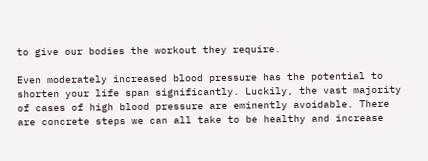to give our bodies the workout they require.

Even moderately increased blood pressure has the potential to shorten your life span significantly. Luckily, the vast majority of cases of high blood pressure are eminently avoidable. There are concrete steps we can all take to be healthy and increase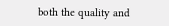both the quality and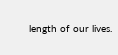length of our lives.